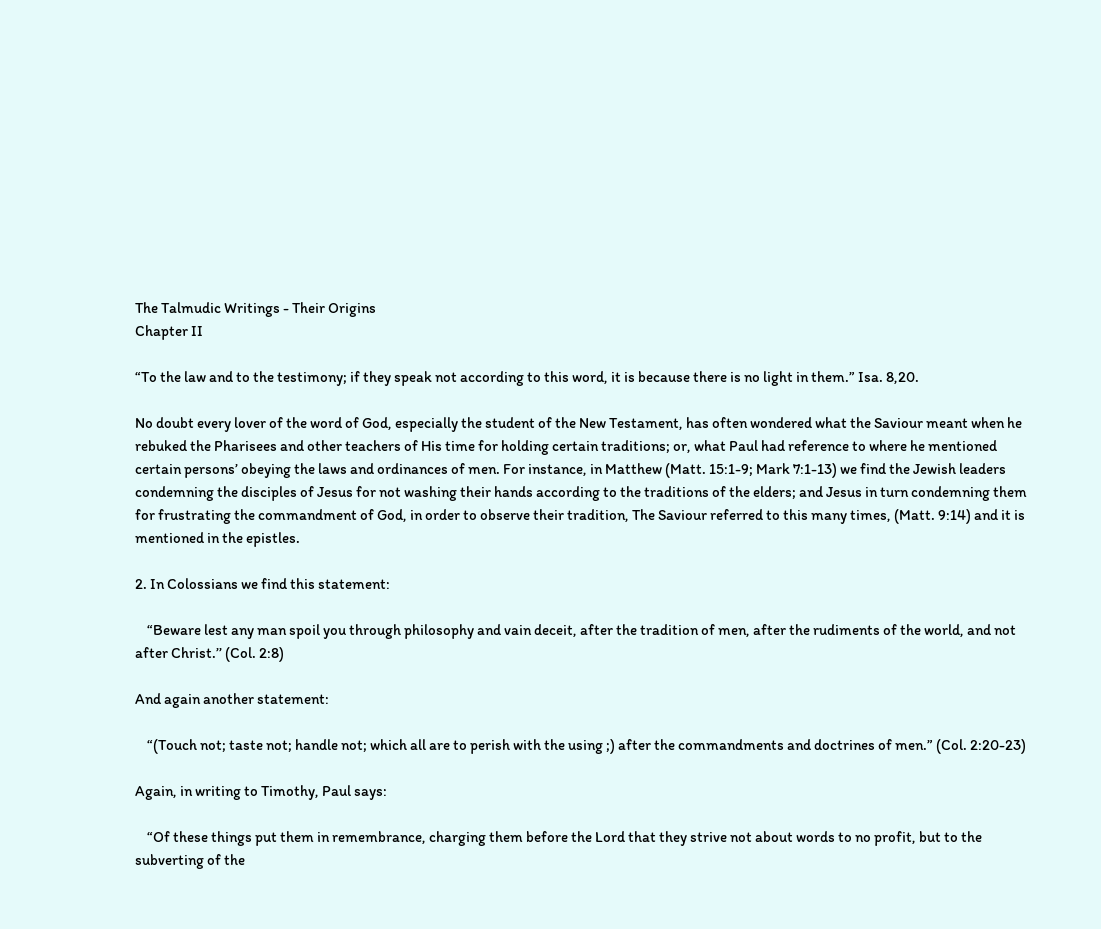The Talmudic Writings - Their Origins
Chapter II

“To the law and to the testimony; if they speak not according to this word, it is because there is no light in them.” Isa. 8,20.

No doubt every lover of the word of God, especially the student of the New Testament, has often wondered what the Saviour meant when he rebuked the Pharisees and other teachers of His time for holding certain traditions; or, what Paul had reference to where he mentioned certain persons’ obeying the laws and ordinances of men. For instance, in Matthew (Matt. 15:1-9; Mark 7:1-13) we find the Jewish leaders condemning the disciples of Jesus for not washing their hands according to the traditions of the elders; and Jesus in turn condemning them for frustrating the commandment of God, in order to observe their tradition, The Saviour referred to this many times, (Matt. 9:14) and it is mentioned in the epistles.

2. In Colossians we find this statement:

    “Beware lest any man spoil you through philosophy and vain deceit, after the tradition of men, after the rudiments of the world, and not after Christ.’’ (Col. 2:8)

And again another statement:

    “(Touch not; taste not; handle not; which all are to perish with the using ;) after the commandments and doctrines of men.” (Col. 2:20-23)

Again, in writing to Timothy, Paul says:

    “Of these things put them in remembrance, charging them before the Lord that they strive not about words to no profit, but to the subverting of the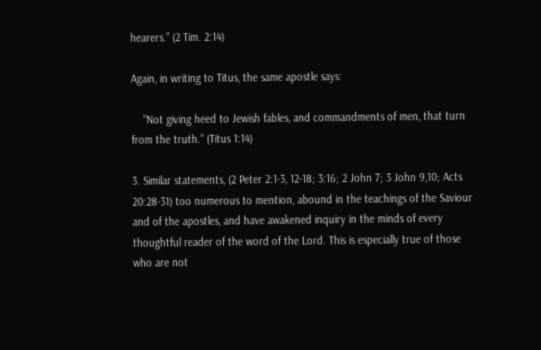hearers.” (2 Tim. 2:14)

Again, in writing to Titus, the same apostle says:

    “Not giving heed to Jewish fables, and commandments of men, that turn from the truth.” (Titus 1:14)

3. Similar statements, (2 Peter 2:1-3, 12-18; 3:16; 2 John 7; 3 John 9,10; Acts 20:28-31) too numerous to mention, abound in the teachings of the Saviour and of the apostles, and have awakened inquiry in the minds of every thoughtful reader of the word of the Lord. This is especially true of those who are not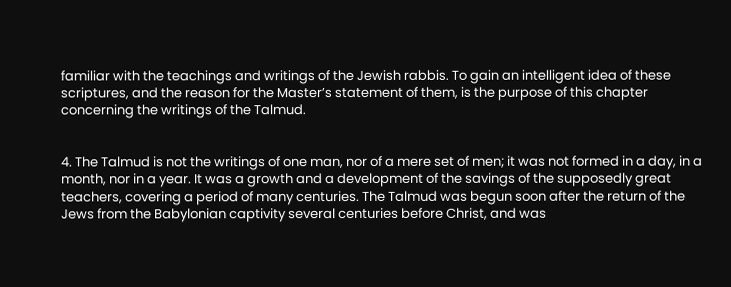familiar with the teachings and writings of the Jewish rabbis. To gain an intelligent idea of these scriptures, and the reason for the Master’s statement of them, is the purpose of this chapter concerning the writings of the Talmud.


4. The Talmud is not the writings of one man, nor of a mere set of men; it was not formed in a day, in a month, nor in a year. It was a growth and a development of the savings of the supposedly great teachers, covering a period of many centuries. The Talmud was begun soon after the return of the Jews from the Babylonian captivity several centuries before Christ, and was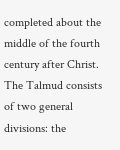completed about the middle of the fourth century after Christ. The Talmud consists of two general divisions: the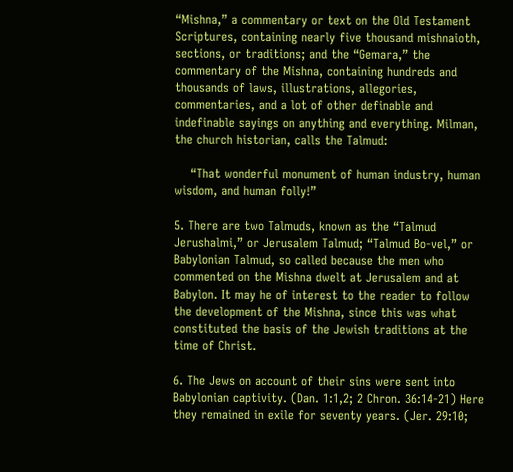“Mishna,” a commentary or text on the Old Testament Scriptures, containing nearly five thousand mishnaioth, sections, or traditions; and the “Gemara,” the commentary of the Mishna, containing hundreds and thousands of laws, illustrations, allegories, commentaries, and a lot of other definable and indefinable sayings on anything and everything. Milman, the church historian, calls the Talmud:

    “That wonderful monument of human industry, human wisdom, and human folly!”

5. There are two Talmuds, known as the “Talmud Jerushalmi,” or Jerusalem Talmud; “Talmud Bo-vel,” or Babylonian Talmud, so called because the men who commented on the Mishna dwelt at Jerusalem and at Babylon. It may he of interest to the reader to follow the development of the Mishna, since this was what constituted the basis of the Jewish traditions at the time of Christ.

6. The Jews on account of their sins were sent into Babylonian captivity. (Dan. 1:1,2; 2 Chron. 36:14-21) Here they remained in exile for seventy years. (Jer. 29:10;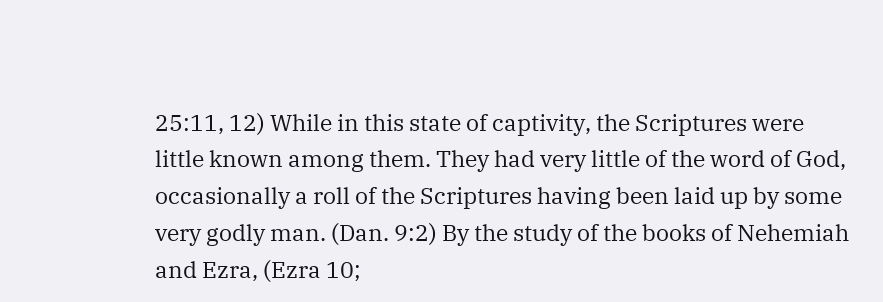25:11, 12) While in this state of captivity, the Scriptures were little known among them. They had very little of the word of God, occasionally a roll of the Scriptures having been laid up by some very godly man. (Dan. 9:2) By the study of the books of Nehemiah and Ezra, (Ezra 10;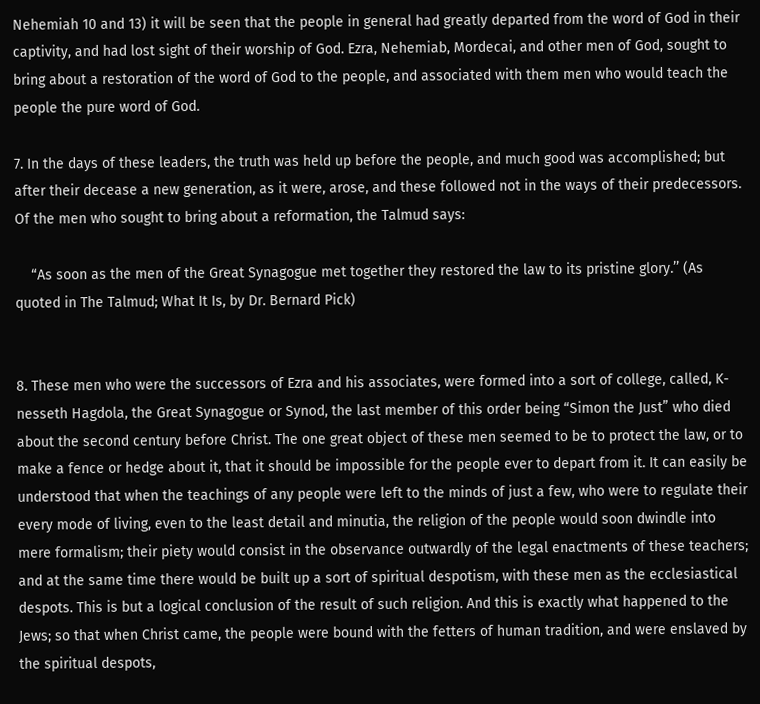Nehemiah 10 and 13) it will be seen that the people in general had greatly departed from the word of God in their captivity, and had lost sight of their worship of God. Ezra, Nehemiab, Mordecai, and other men of God, sought to bring about a restoration of the word of God to the people, and associated with them men who would teach the people the pure word of God.

7. In the days of these leaders, the truth was held up before the people, and much good was accomplished; but after their decease a new generation, as it were, arose, and these followed not in the ways of their predecessors. Of the men who sought to bring about a reformation, the Talmud says:

    “As soon as the men of the Great Synagogue met together they restored the law to its pristine glory.’’ (As quoted in The Talmud; What It Is, by Dr. Bernard Pick)


8. These men who were the successors of Ezra and his associates, were formed into a sort of college, called, K-nesseth Hagdola, the Great Synagogue or Synod, the last member of this order being “Simon the Just” who died about the second century before Christ. The one great object of these men seemed to be to protect the law, or to make a fence or hedge about it, that it should be impossible for the people ever to depart from it. It can easily be understood that when the teachings of any people were left to the minds of just a few, who were to regulate their every mode of living, even to the least detail and minutia, the religion of the people would soon dwindle into mere formalism; their piety would consist in the observance outwardly of the legal enactments of these teachers; and at the same time there would be built up a sort of spiritual despotism, with these men as the ecclesiastical despots. This is but a logical conclusion of the result of such religion. And this is exactly what happened to the Jews; so that when Christ came, the people were bound with the fetters of human tradition, and were enslaved by the spiritual despots,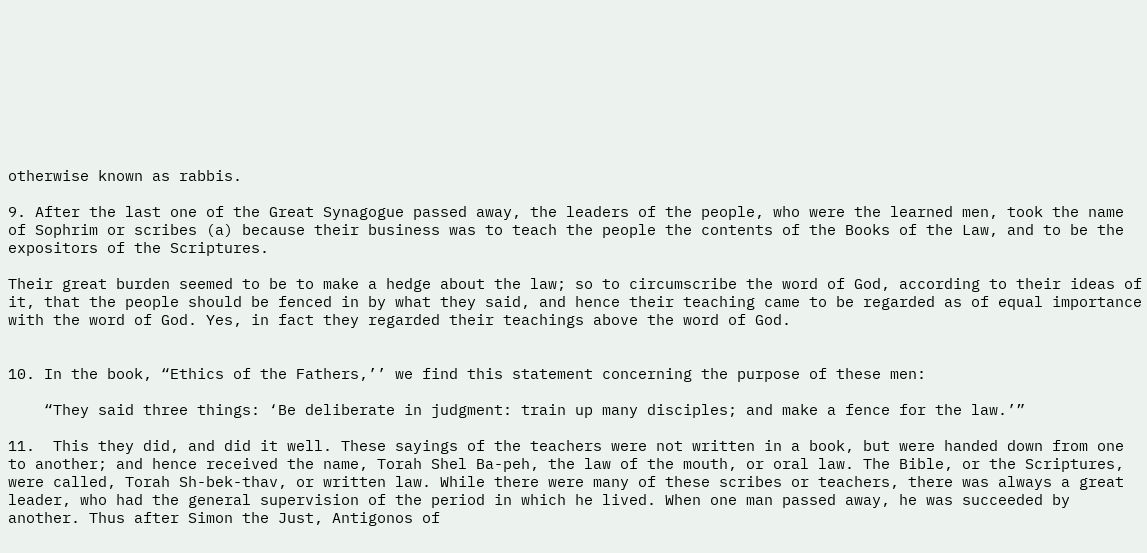otherwise known as rabbis.

9. After the last one of the Great Synagogue passed away, the leaders of the people, who were the learned men, took the name of Sophrim or scribes (a) because their business was to teach the people the contents of the Books of the Law, and to be the expositors of the Scriptures.

Their great burden seemed to be to make a hedge about the law; so to circumscribe the word of God, according to their ideas of it, that the people should be fenced in by what they said, and hence their teaching came to be regarded as of equal importance with the word of God. Yes, in fact they regarded their teachings above the word of God.


10. In the book, “Ethics of the Fathers,’’ we find this statement concerning the purpose of these men:

    “They said three things: ‘Be deliberate in judgment: train up many disciples; and make a fence for the law.’”

11.  This they did, and did it well. These sayings of the teachers were not written in a book, but were handed down from one to another; and hence received the name, Torah Shel Ba-peh, the law of the mouth, or oral law. The Bible, or the Scriptures, were called, Torah Sh-bek-thav, or written law. While there were many of these scribes or teachers, there was always a great leader, who had the general supervision of the period in which he lived. When one man passed away, he was succeeded by another. Thus after Simon the Just, Antigonos of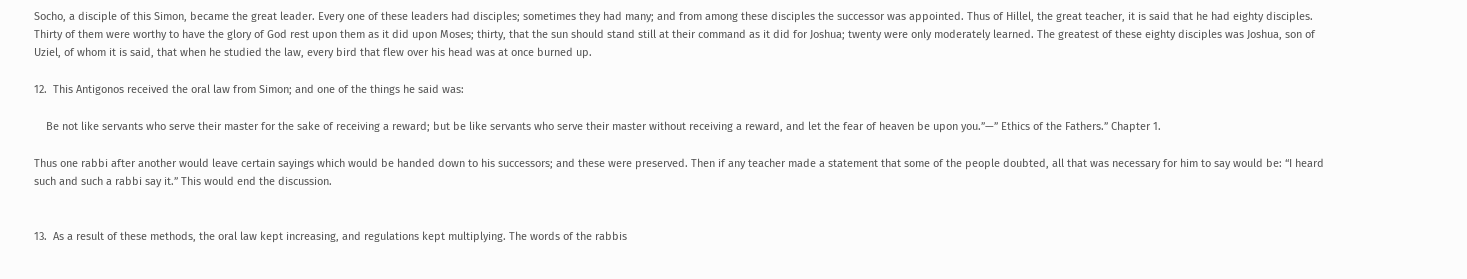Socho, a disciple of this Simon, became the great leader. Every one of these leaders had disciples; sometimes they had many; and from among these disciples the successor was appointed. Thus of Hillel, the great teacher, it is said that he had eighty disciples. Thirty of them were worthy to have the glory of God rest upon them as it did upon Moses; thirty, that the sun should stand still at their command as it did for Joshua; twenty were only moderately learned. The greatest of these eighty disciples was Joshua, son of Uziel, of whom it is said, that when he studied the law, every bird that flew over his head was at once burned up.

12.  This Antigonos received the oral law from Simon; and one of the things he said was:

    Be not like servants who serve their master for the sake of receiving a reward; but be like servants who serve their master without receiving a reward, and let the fear of heaven be upon you.”—” Ethics of the Fathers.” Chapter 1.

Thus one rabbi after another would leave certain sayings which would be handed down to his successors; and these were preserved. Then if any teacher made a statement that some of the people doubted, all that was necessary for him to say would be: “I heard such and such a rabbi say it.” This would end the discussion.


13.  As a result of these methods, the oral law kept increasing, and regulations kept multiplying. The words of the rabbis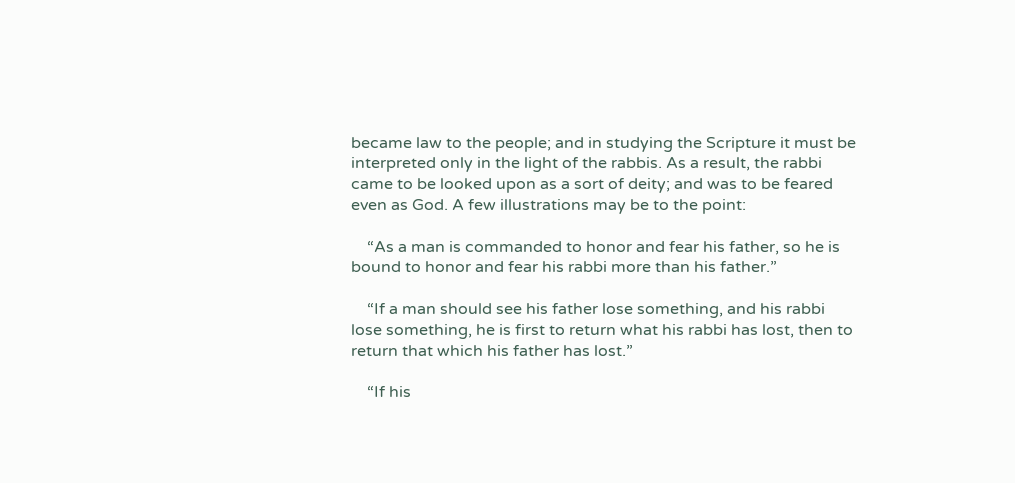became law to the people; and in studying the Scripture it must be interpreted only in the light of the rabbis. As a result, the rabbi came to be looked upon as a sort of deity; and was to be feared even as God. A few illustrations may be to the point:

    “As a man is commanded to honor and fear his father, so he is bound to honor and fear his rabbi more than his father.”

    “If a man should see his father lose something, and his rabbi lose something, he is first to return what his rabbi has lost, then to return that which his father has lost.”

    “If his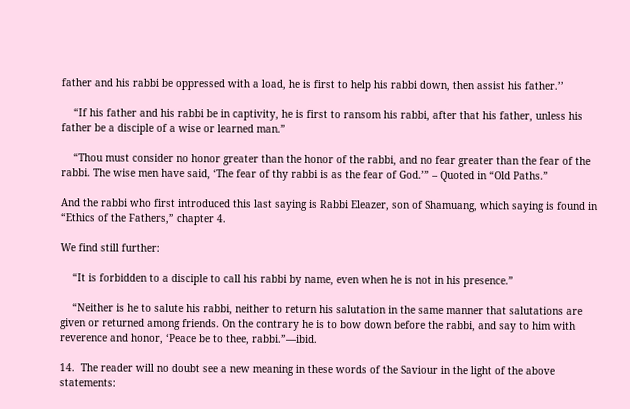father and his rabbi be oppressed with a load, he is first to help his rabbi down, then assist his father.’’

    “If his father and his rabbi be in captivity, he is first to ransom his rabbi, after that his father, unless his father be a disciple of a wise or learned man.”

    “Thou must consider no honor greater than the honor of the rabbi, and no fear greater than the fear of the rabbi. The wise men have said, ‘The fear of thy rabbi is as the fear of God.’” – Quoted in “Old Paths.”

And the rabbi who first introduced this last saying is Rabbi Eleazer, son of Shamuang, which saying is found in “Ethics of the Fathers,” chapter 4.

We find still further:

    “It is forbidden to a disciple to call his rabbi by name, even when he is not in his presence.”

    “Neither is he to salute his rabbi, neither to return his salutation in the same manner that salutations are given or returned among friends. On the contrary he is to bow down before the rabbi, and say to him with reverence and honor, ‘Peace be to thee, rabbi.”—ibid.

14.  The reader will no doubt see a new meaning in these words of the Saviour in the light of the above statements: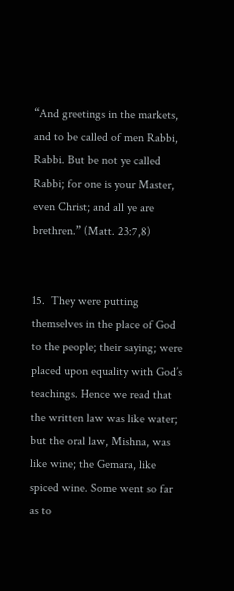“And greetings in the markets, and to be called of men Rabbi, Rabbi. But be not ye called Rabbi; for one is your Master, even Christ; and all ye are brethren.” (Matt. 23:7,8)


15.  They were putting themselves in the place of God to the people; their saying; were placed upon equality with God’s teachings. Hence we read that the written law was like water; but the oral law, Mishna, was like wine; the Gemara, like spiced wine. Some went so far as to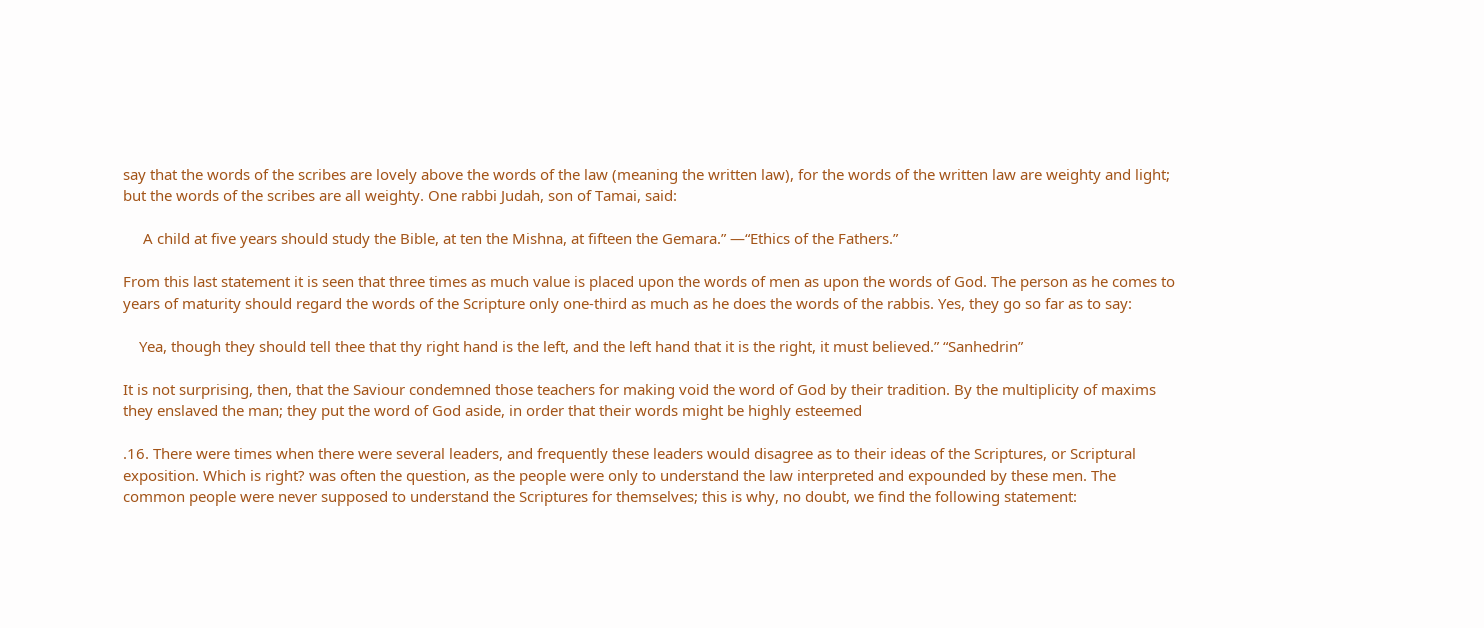say that the words of the scribes are lovely above the words of the law (meaning the written law), for the words of the written law are weighty and light; but the words of the scribes are all weighty. One rabbi Judah, son of Tamai, said:

     A child at five years should study the Bible, at ten the Mishna, at fifteen the Gemara.” —“Ethics of the Fathers.”

From this last statement it is seen that three times as much value is placed upon the words of men as upon the words of God. The person as he comes to years of maturity should regard the words of the Scripture only one-third as much as he does the words of the rabbis. Yes, they go so far as to say:

    Yea, though they should tell thee that thy right hand is the left, and the left hand that it is the right, it must believed.” “Sanhedrin”

It is not surprising, then, that the Saviour condemned those teachers for making void the word of God by their tradition. By the multiplicity of maxims they enslaved the man; they put the word of God aside, in order that their words might be highly esteemed

.16. There were times when there were several leaders, and frequently these leaders would disagree as to their ideas of the Scriptures, or Scriptural exposition. Which is right? was often the question, as the people were only to understand the law interpreted and expounded by these men. The common people were never supposed to understand the Scriptures for themselves; this is why, no doubt, we find the following statement: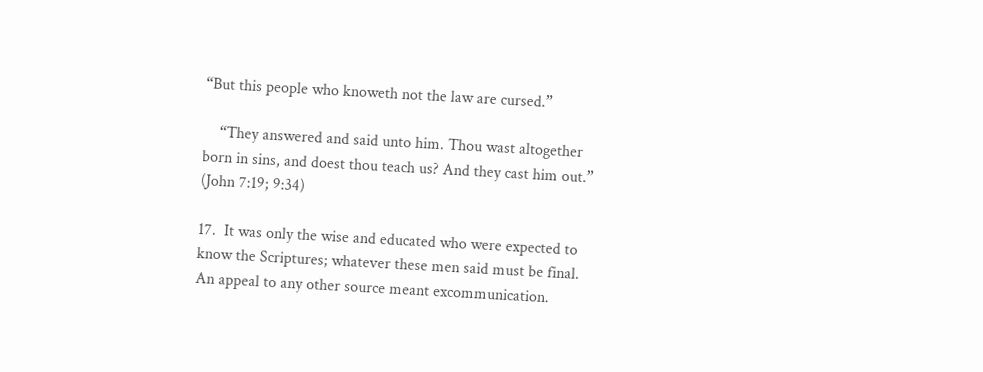“But this people who knoweth not the law are cursed.”

    “They answered and said unto him. Thou wast altogether born in sins, and doest thou teach us? And they cast him out.” (John 7:19; 9:34)

17.  It was only the wise and educated who were expected to know the Scriptures; whatever these men said must be final. An appeal to any other source meant excommunication.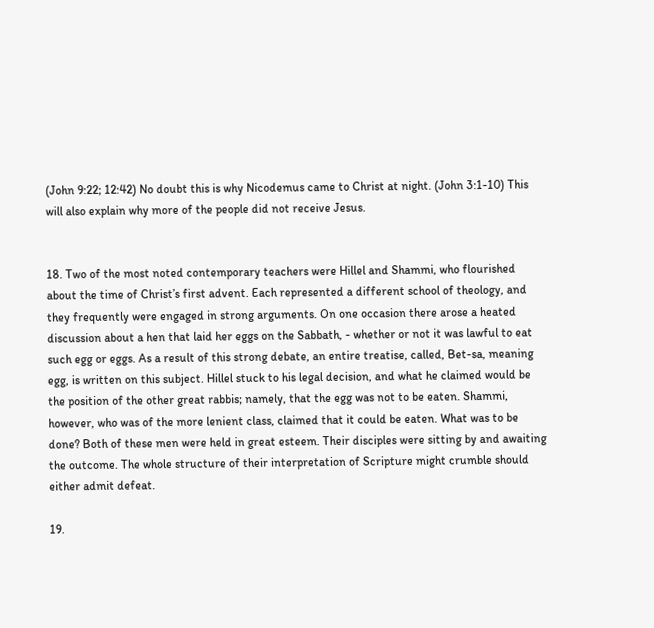(John 9:22; 12:42) No doubt this is why Nicodemus came to Christ at night. (John 3:1-10) This will also explain why more of the people did not receive Jesus.


18. Two of the most noted contemporary teachers were Hillel and Shammi, who flourished about the time of Christ’s first advent. Each represented a different school of theology, and they frequently were engaged in strong arguments. On one occasion there arose a heated discussion about a hen that laid her eggs on the Sabbath, - whether or not it was lawful to eat such egg or eggs. As a result of this strong debate, an entire treatise, called, Bet-sa, meaning egg, is written on this subject. Hillel stuck to his legal decision, and what he claimed would be the position of the other great rabbis; namely, that the egg was not to be eaten. Shammi, however, who was of the more lenient class, claimed that it could be eaten. What was to be done? Both of these men were held in great esteem. Their disciples were sitting by and awaiting the outcome. The whole structure of their interpretation of Scripture might crumble should either admit defeat.

19.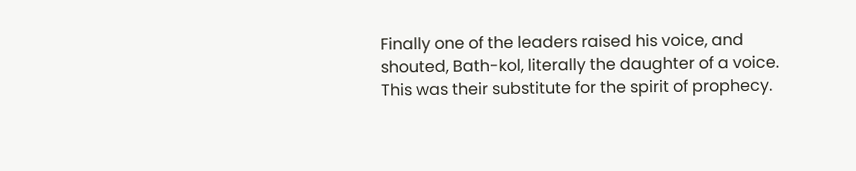Finally one of the leaders raised his voice, and shouted, Bath-kol, literally the daughter of a voice. This was their substitute for the spirit of prophecy.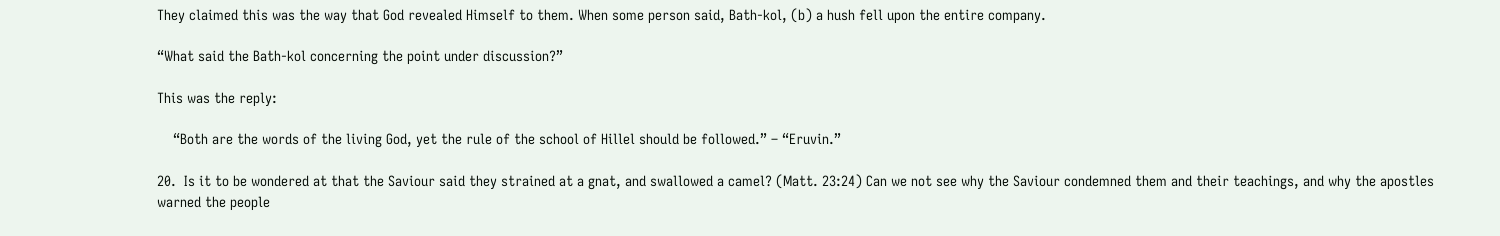They claimed this was the way that God revealed Himself to them. When some person said, Bath-kol, (b) a hush fell upon the entire company.

“What said the Bath-kol concerning the point under discussion?”

This was the reply:

    “Both are the words of the living God, yet the rule of the school of Hillel should be followed.” – “Eruvin.”

20.  Is it to be wondered at that the Saviour said they strained at a gnat, and swallowed a camel? (Matt. 23:24) Can we not see why the Saviour condemned them and their teachings, and why the apostles warned the people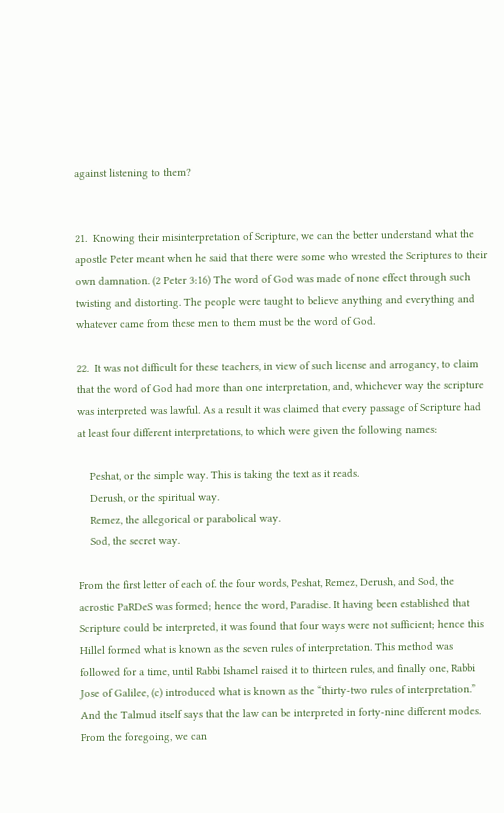against listening to them?


21.  Knowing their misinterpretation of Scripture, we can the better understand what the apostle Peter meant when he said that there were some who wrested the Scriptures to their own damnation. (2 Peter 3:16) The word of God was made of none effect through such twisting and distorting. The people were taught to believe anything and everything and whatever came from these men to them must be the word of God.

22.  It was not difficult for these teachers, in view of such license and arrogancy, to claim that the word of God had more than one interpretation, and, whichever way the scripture was interpreted was lawful. As a result it was claimed that every passage of Scripture had at least four different interpretations, to which were given the following names:

    Peshat, or the simple way. This is taking the text as it reads.
    Derush, or the spiritual way.
    Remez, the allegorical or parabolical way.
    Sod, the secret way.

From the first letter of each of. the four words, Peshat, Remez, Derush, and Sod, the acrostic PaRDeS was formed; hence the word, Paradise. It having been established that Scripture could be interpreted, it was found that four ways were not sufficient; hence this Hillel formed what is known as the seven rules of interpretation. This method was followed for a time, until Rabbi Ishamel raised it to thirteen rules, and finally one, Rabbi Jose of Galilee, (c) introduced what is known as the “thirty-two rules of interpretation.” And the Talmud itself says that the law can be interpreted in forty-nine different modes. From the foregoing, we can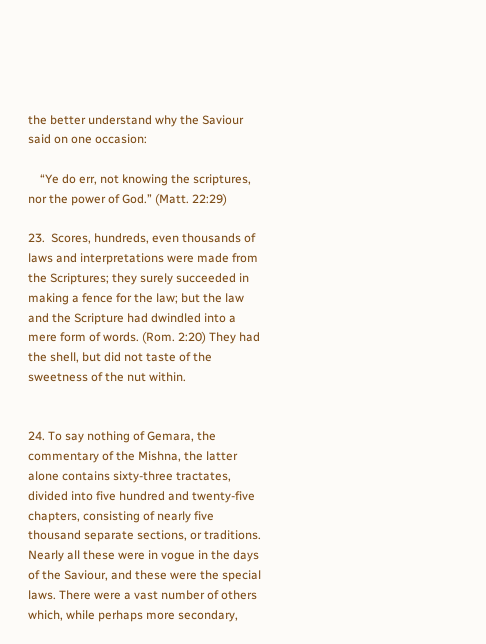the better understand why the Saviour said on one occasion:

    “Ye do err, not knowing the scriptures, nor the power of God.” (Matt. 22:29)

23.  Scores, hundreds, even thousands of laws and interpretations were made from the Scriptures; they surely succeeded in making a fence for the law; but the law and the Scripture had dwindled into a mere form of words. (Rom. 2:20) They had the shell, but did not taste of the sweetness of the nut within.


24. To say nothing of Gemara, the commentary of the Mishna, the latter alone contains sixty-three tractates, divided into five hundred and twenty-five chapters, consisting of nearly five thousand separate sections, or traditions. Nearly all these were in vogue in the days of the Saviour, and these were the special laws. There were a vast number of others which, while perhaps more secondary,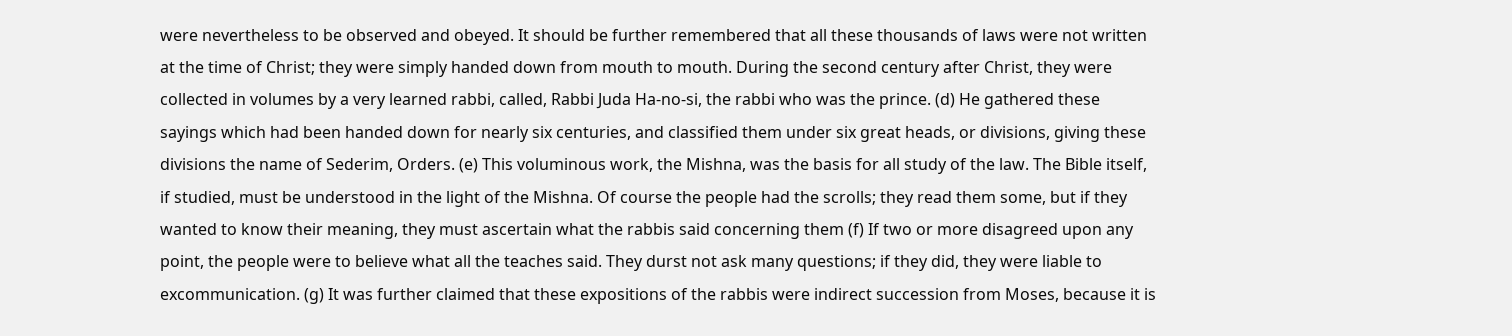were nevertheless to be observed and obeyed. It should be further remembered that all these thousands of laws were not written at the time of Christ; they were simply handed down from mouth to mouth. During the second century after Christ, they were collected in volumes by a very learned rabbi, called, Rabbi Juda Ha-no-si, the rabbi who was the prince. (d) He gathered these sayings which had been handed down for nearly six centuries, and classified them under six great heads, or divisions, giving these divisions the name of Sederim, Orders. (e) This voluminous work, the Mishna, was the basis for all study of the law. The Bible itself, if studied, must be understood in the light of the Mishna. Of course the people had the scrolls; they read them some, but if they wanted to know their meaning, they must ascertain what the rabbis said concerning them (f) If two or more disagreed upon any point, the people were to believe what all the teaches said. They durst not ask many questions; if they did, they were liable to excommunication. (g) It was further claimed that these expositions of the rabbis were indirect succession from Moses, because it is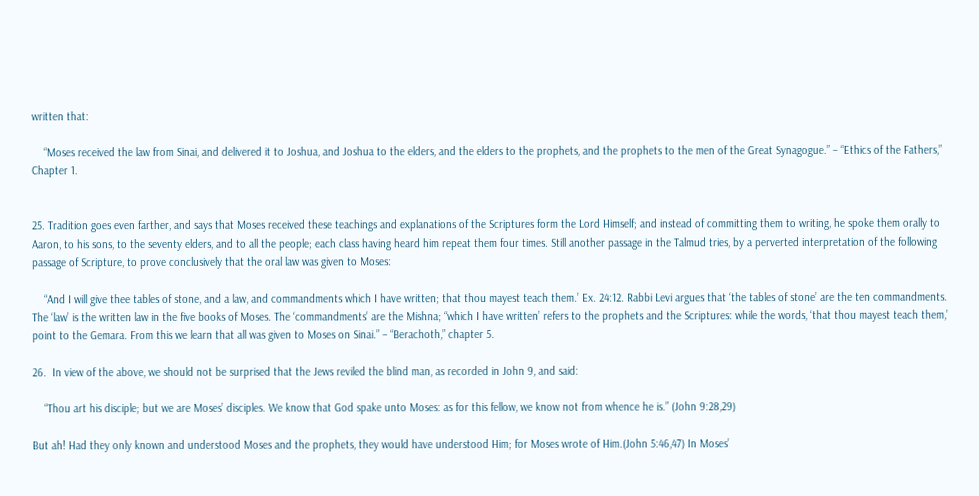written that:

    “Moses received the law from Sinai, and delivered it to Joshua, and Joshua to the elders, and the elders to the prophets, and the prophets to the men of the Great Synagogue.” – “Ethics of the Fathers,” Chapter 1.


25. Tradition goes even farther, and says that Moses received these teachings and explanations of the Scriptures form the Lord Himself; and instead of committing them to writing, he spoke them orally to Aaron, to his sons, to the seventy elders, and to all the people; each class having heard him repeat them four times. Still another passage in the Talmud tries, by a perverted interpretation of the following passage of Scripture, to prove conclusively that the oral law was given to Moses:

    “And I will give thee tables of stone, and a law, and commandments which I have written; that thou mayest teach them.’ Ex. 24:12. Rabbi Levi argues that ‘the tables of stone’ are the ten commandments. The ‘law’ is the written law in the five books of Moses. The ‘commandments’ are the Mishna; “which I have written’ refers to the prophets and the Scriptures: while the words, ‘that thou mayest teach them,’ point to the Gemara. From this we learn that all was given to Moses on Sinai.” – “Berachoth,” chapter 5.

26.  In view of the above, we should not be surprised that the Jews reviled the blind man, as recorded in John 9, and said:

    “Thou art his disciple; but we are Moses’ disciples. We know that God spake unto Moses: as for this fellow, we know not from whence he is.” (John 9:28,29)

But ah! Had they only known and understood Moses and the prophets, they would have understood Him; for Moses wrote of Him.(John 5:46,47) In Moses’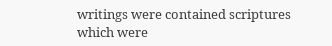writings were contained scriptures which were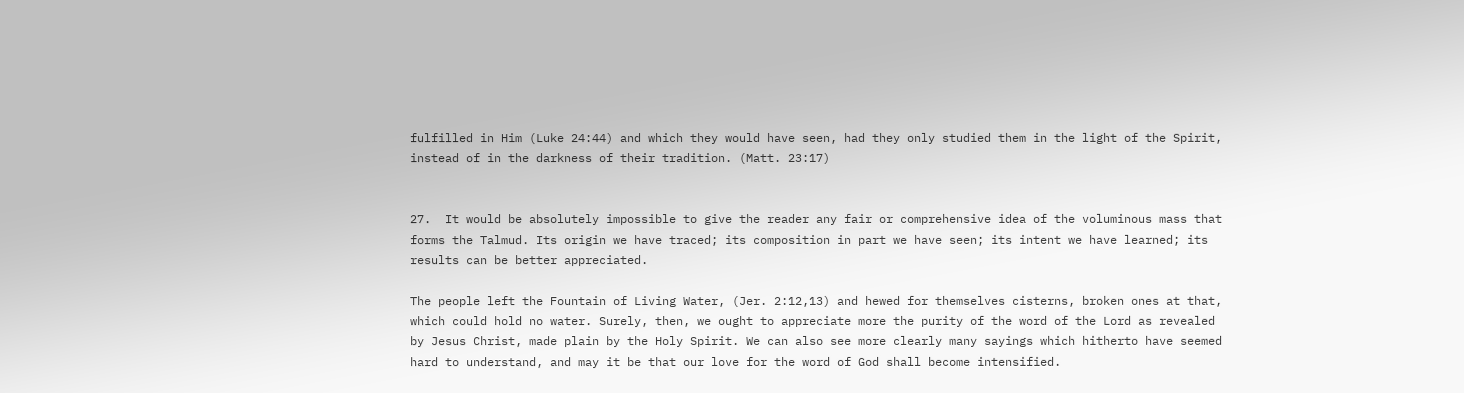fulfilled in Him (Luke 24:44) and which they would have seen, had they only studied them in the light of the Spirit, instead of in the darkness of their tradition. (Matt. 23:17)


27.  It would be absolutely impossible to give the reader any fair or comprehensive idea of the voluminous mass that forms the Talmud. Its origin we have traced; its composition in part we have seen; its intent we have learned; its results can be better appreciated.

The people left the Fountain of Living Water, (Jer. 2:12,13) and hewed for themselves cisterns, broken ones at that, which could hold no water. Surely, then, we ought to appreciate more the purity of the word of the Lord as revealed by Jesus Christ, made plain by the Holy Spirit. We can also see more clearly many sayings which hitherto have seemed hard to understand, and may it be that our love for the word of God shall become intensified.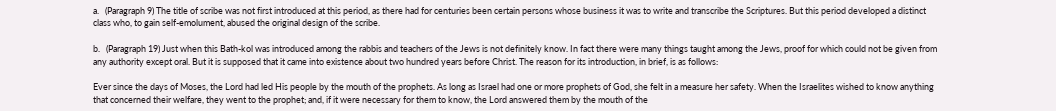a.   (Paragraph 9) The title of scribe was not first introduced at this period, as there had for centuries been certain persons whose business it was to write and transcribe the Scriptures. But this period developed a distinct class who, to gain self-emolument, abused the original design of the scribe.

b.   (Paragraph 19) Just when this Bath-kol was introduced among the rabbis and teachers of the Jews is not definitely know. In fact there were many things taught among the Jews, proof for which could not be given from any authority except oral. But it is supposed that it came into existence about two hundred years before Christ. The reason for its introduction, in brief, is as follows:

Ever since the days of Moses, the Lord had led His people by the mouth of the prophets. As long as Israel had one or more prophets of God, she felt in a measure her safety. When the Israelites wished to know anything that concerned their welfare, they went to the prophet; and, if it were necessary for them to know, the Lord answered them by the mouth of the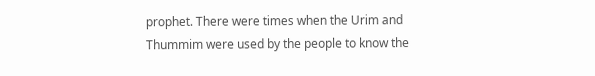prophet. There were times when the Urim and Thummim were used by the people to know the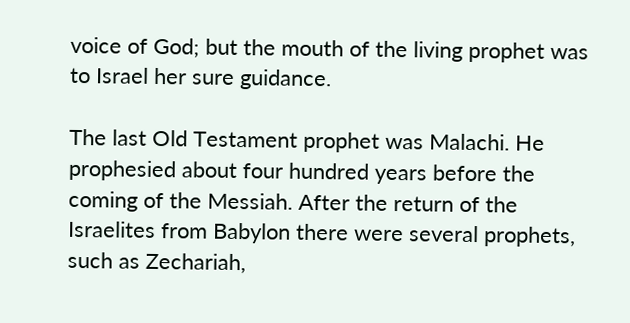voice of God; but the mouth of the living prophet was to Israel her sure guidance.

The last Old Testament prophet was Malachi. He prophesied about four hundred years before the coming of the Messiah. After the return of the Israelites from Babylon there were several prophets, such as Zechariah,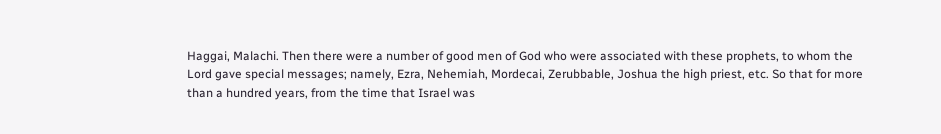Haggai, Malachi. Then there were a number of good men of God who were associated with these prophets, to whom the Lord gave special messages; namely, Ezra, Nehemiah, Mordecai, Zerubbable, Joshua the high priest, etc. So that for more than a hundred years, from the time that Israel was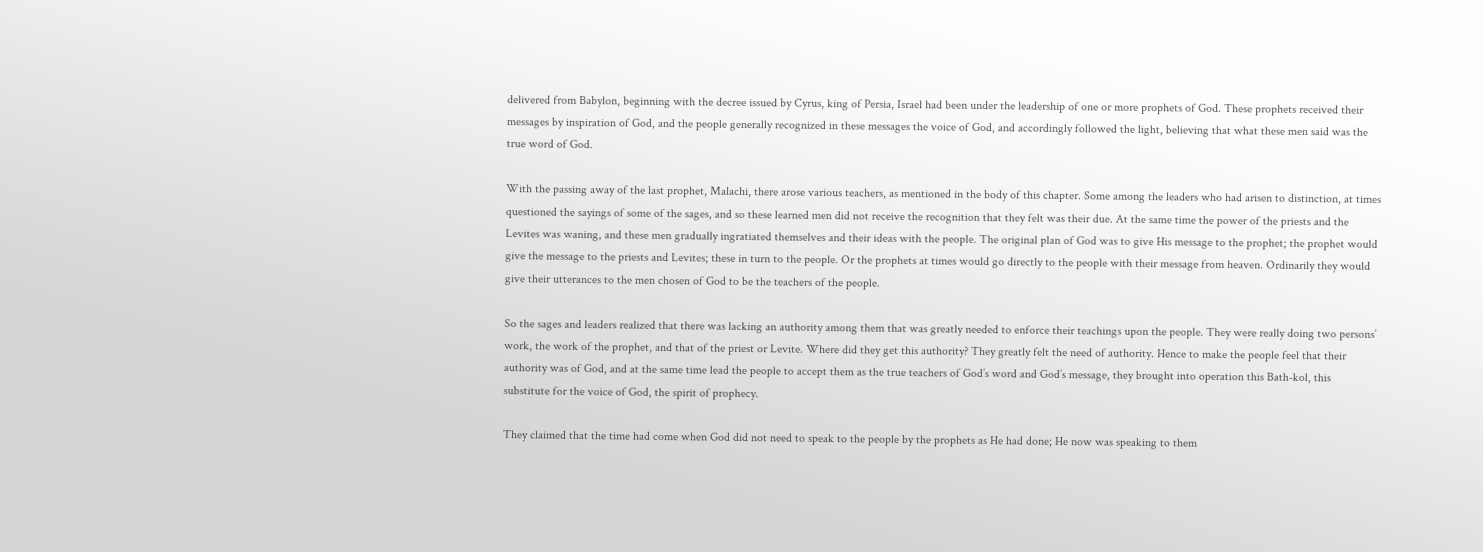delivered from Babylon, beginning with the decree issued by Cyrus, king of Persia, Israel had been under the leadership of one or more prophets of God. These prophets received their messages by inspiration of God, and the people generally recognized in these messages the voice of God, and accordingly followed the light, believing that what these men said was the true word of God.

With the passing away of the last prophet, Malachi, there arose various teachers, as mentioned in the body of this chapter. Some among the leaders who had arisen to distinction, at times questioned the sayings of some of the sages, and so these learned men did not receive the recognition that they felt was their due. At the same time the power of the priests and the Levites was waning, and these men gradually ingratiated themselves and their ideas with the people. The original plan of God was to give His message to the prophet; the prophet would give the message to the priests and Levites; these in turn to the people. Or the prophets at times would go directly to the people with their message from heaven. Ordinarily they would give their utterances to the men chosen of God to be the teachers of the people.

So the sages and leaders realized that there was lacking an authority among them that was greatly needed to enforce their teachings upon the people. They were really doing two persons’ work, the work of the prophet, and that of the priest or Levite. Where did they get this authority? They greatly felt the need of authority. Hence to make the people feel that their authority was of God, and at the same time lead the people to accept them as the true teachers of God’s word and God’s message, they brought into operation this Bath-kol, this substitute for the voice of God, the spirit of prophecy.

They claimed that the time had come when God did not need to speak to the people by the prophets as He had done; He now was speaking to them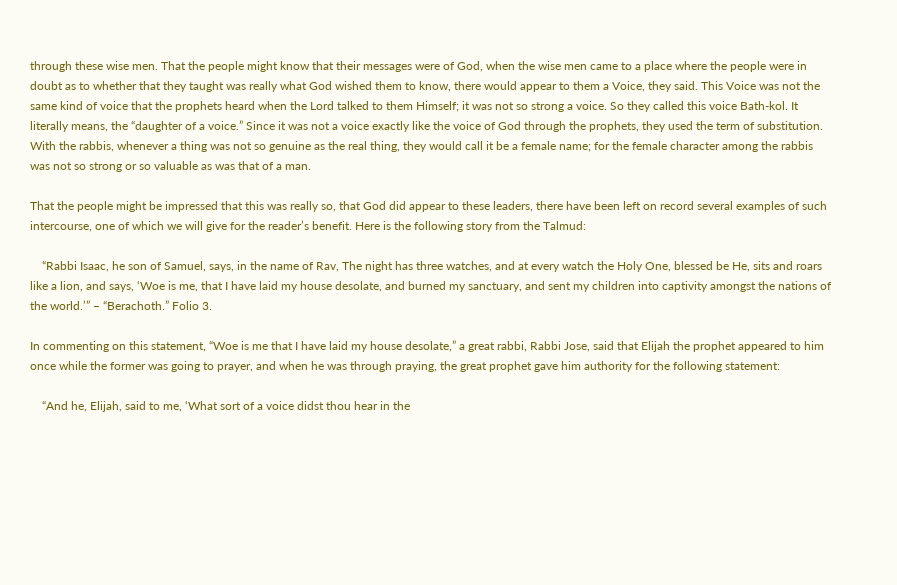through these wise men. That the people might know that their messages were of God, when the wise men came to a place where the people were in doubt as to whether that they taught was really what God wished them to know, there would appear to them a Voice, they said. This Voice was not the same kind of voice that the prophets heard when the Lord talked to them Himself; it was not so strong a voice. So they called this voice Bath-kol. It literally means, the “daughter of a voice.” Since it was not a voice exactly like the voice of God through the prophets, they used the term of substitution. With the rabbis, whenever a thing was not so genuine as the real thing, they would call it be a female name; for the female character among the rabbis was not so strong or so valuable as was that of a man.

That the people might be impressed that this was really so, that God did appear to these leaders, there have been left on record several examples of such intercourse, one of which we will give for the reader’s benefit. Here is the following story from the Talmud:

    “Rabbi Isaac, he son of Samuel, says, in the name of Rav, The night has three watches, and at every watch the Holy One, blessed be He, sits and roars like a lion, and says, ‘Woe is me, that I have laid my house desolate, and burned my sanctuary, and sent my children into captivity amongst the nations of the world.’” – “Berachoth.” Folio 3.

In commenting on this statement, “Woe is me that I have laid my house desolate,” a great rabbi, Rabbi Jose, said that Elijah the prophet appeared to him once while the former was going to prayer, and when he was through praying, the great prophet gave him authority for the following statement:

    “And he, Elijah, said to me, ‘What sort of a voice didst thou hear in the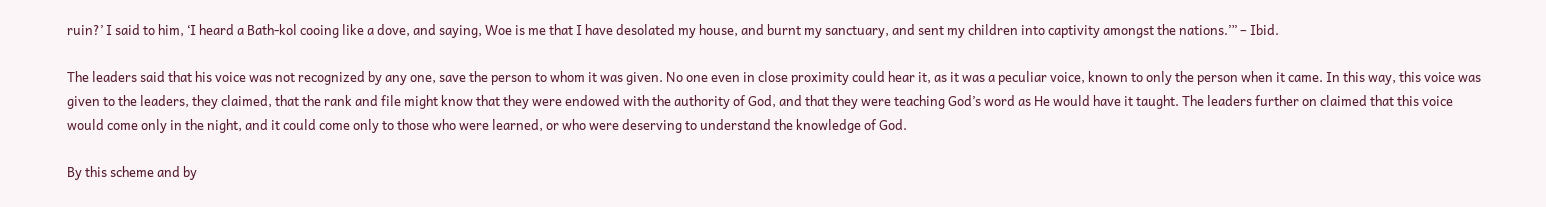ruin?’ I said to him, ‘I heard a Bath-kol cooing like a dove, and saying, Woe is me that I have desolated my house, and burnt my sanctuary, and sent my children into captivity amongst the nations.’” – Ibid.

The leaders said that his voice was not recognized by any one, save the person to whom it was given. No one even in close proximity could hear it, as it was a peculiar voice, known to only the person when it came. In this way, this voice was given to the leaders, they claimed, that the rank and file might know that they were endowed with the authority of God, and that they were teaching God’s word as He would have it taught. The leaders further on claimed that this voice would come only in the night, and it could come only to those who were learned, or who were deserving to understand the knowledge of God.

By this scheme and by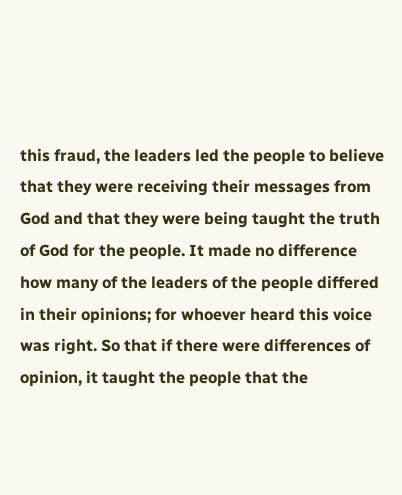this fraud, the leaders led the people to believe that they were receiving their messages from God and that they were being taught the truth of God for the people. It made no difference how many of the leaders of the people differed in their opinions; for whoever heard this voice was right. So that if there were differences of opinion, it taught the people that the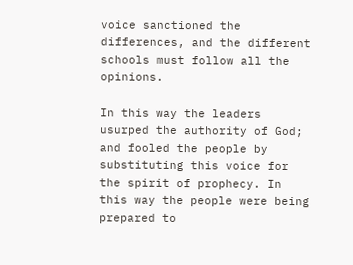voice sanctioned the differences, and the different schools must follow all the opinions.

In this way the leaders usurped the authority of God; and fooled the people by substituting this voice for the spirit of prophecy. In this way the people were being prepared to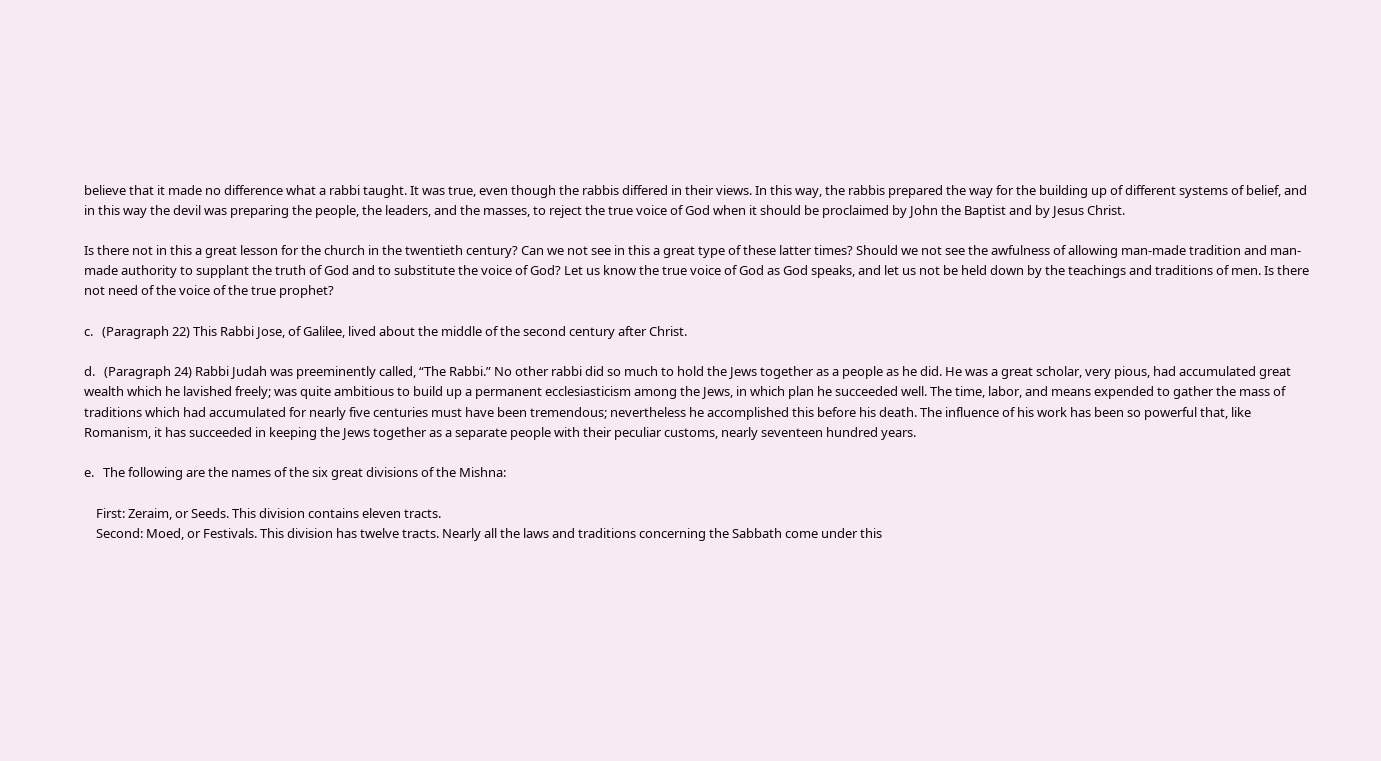believe that it made no difference what a rabbi taught. It was true, even though the rabbis differed in their views. In this way, the rabbis prepared the way for the building up of different systems of belief, and in this way the devil was preparing the people, the leaders, and the masses, to reject the true voice of God when it should be proclaimed by John the Baptist and by Jesus Christ.

Is there not in this a great lesson for the church in the twentieth century? Can we not see in this a great type of these latter times? Should we not see the awfulness of allowing man-made tradition and man-made authority to supplant the truth of God and to substitute the voice of God? Let us know the true voice of God as God speaks, and let us not be held down by the teachings and traditions of men. Is there not need of the voice of the true prophet?

c.   (Paragraph 22) This Rabbi Jose, of Galilee, lived about the middle of the second century after Christ.

d.   (Paragraph 24) Rabbi Judah was preeminently called, “The Rabbi.” No other rabbi did so much to hold the Jews together as a people as he did. He was a great scholar, very pious, had accumulated great wealth which he lavished freely; was quite ambitious to build up a permanent ecclesiasticism among the Jews, in which plan he succeeded well. The time, labor, and means expended to gather the mass of traditions which had accumulated for nearly five centuries must have been tremendous; nevertheless he accomplished this before his death. The influence of his work has been so powerful that, like Romanism, it has succeeded in keeping the Jews together as a separate people with their peculiar customs, nearly seventeen hundred years.

e.   The following are the names of the six great divisions of the Mishna:

    First: Zeraim, or Seeds. This division contains eleven tracts.
    Second: Moed, or Festivals. This division has twelve tracts. Nearly all the laws and traditions concerning the Sabbath come under this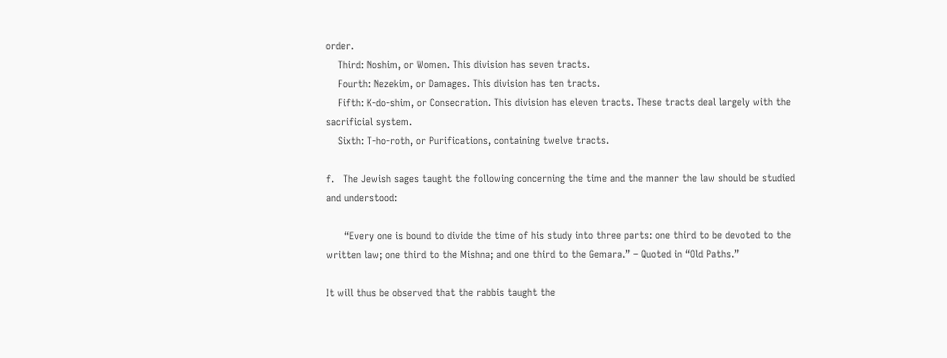order.
    Third: Noshim, or Women. This division has seven tracts.
    Fourth: Nezekim, or Damages. This division has ten tracts.
    Fifth: K-do-shim, or Consecration. This division has eleven tracts. These tracts deal largely with the sacrificial system.
    Sixth: T-ho-roth, or Purifications, containing twelve tracts.

f.   The Jewish sages taught the following concerning the time and the manner the law should be studied and understood:

      “Every one is bound to divide the time of his study into three parts: one third to be devoted to the written law; one third to the Mishna; and one third to the Gemara.” – Quoted in “Old Paths.”

It will thus be observed that the rabbis taught the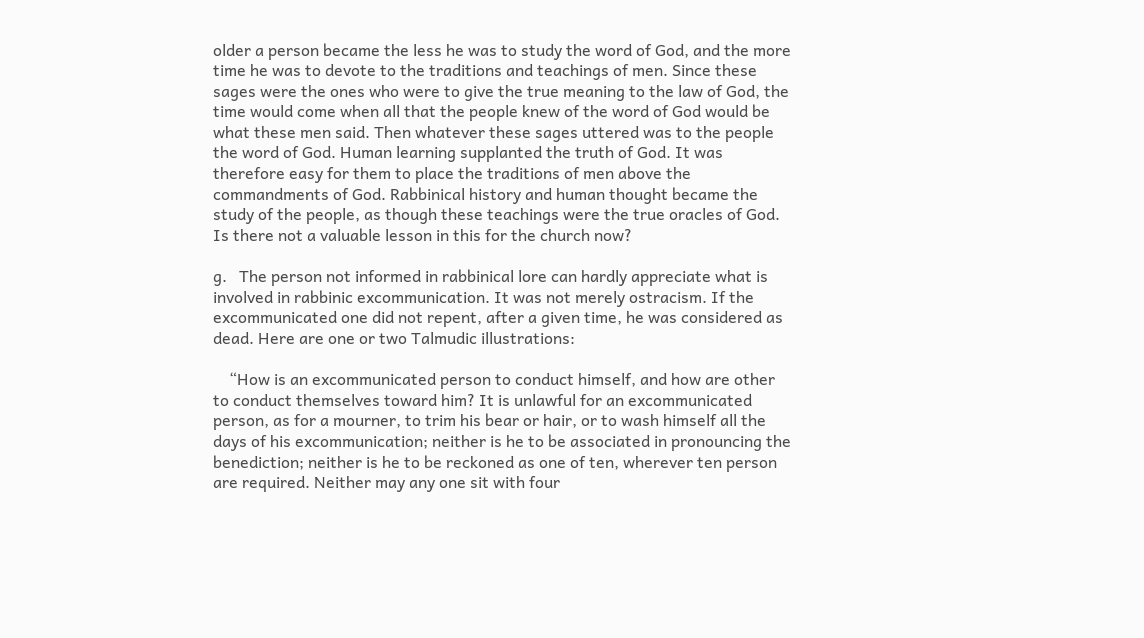older a person became the less he was to study the word of God, and the more time he was to devote to the traditions and teachings of men. Since these sages were the ones who were to give the true meaning to the law of God, the time would come when all that the people knew of the word of God would be what these men said. Then whatever these sages uttered was to the people the word of God. Human learning supplanted the truth of God. It was therefore easy for them to place the traditions of men above the commandments of God. Rabbinical history and human thought became the study of the people, as though these teachings were the true oracles of God. Is there not a valuable lesson in this for the church now?

g.   The person not informed in rabbinical lore can hardly appreciate what is involved in rabbinic excommunication. It was not merely ostracism. If the excommunicated one did not repent, after a given time, he was considered as dead. Here are one or two Talmudic illustrations:

    “How is an excommunicated person to conduct himself, and how are other to conduct themselves toward him? It is unlawful for an excommunicated person, as for a mourner, to trim his bear or hair, or to wash himself all the days of his excommunication; neither is he to be associated in pronouncing the benediction; neither is he to be reckoned as one of ten, wherever ten person are required. Neither may any one sit with four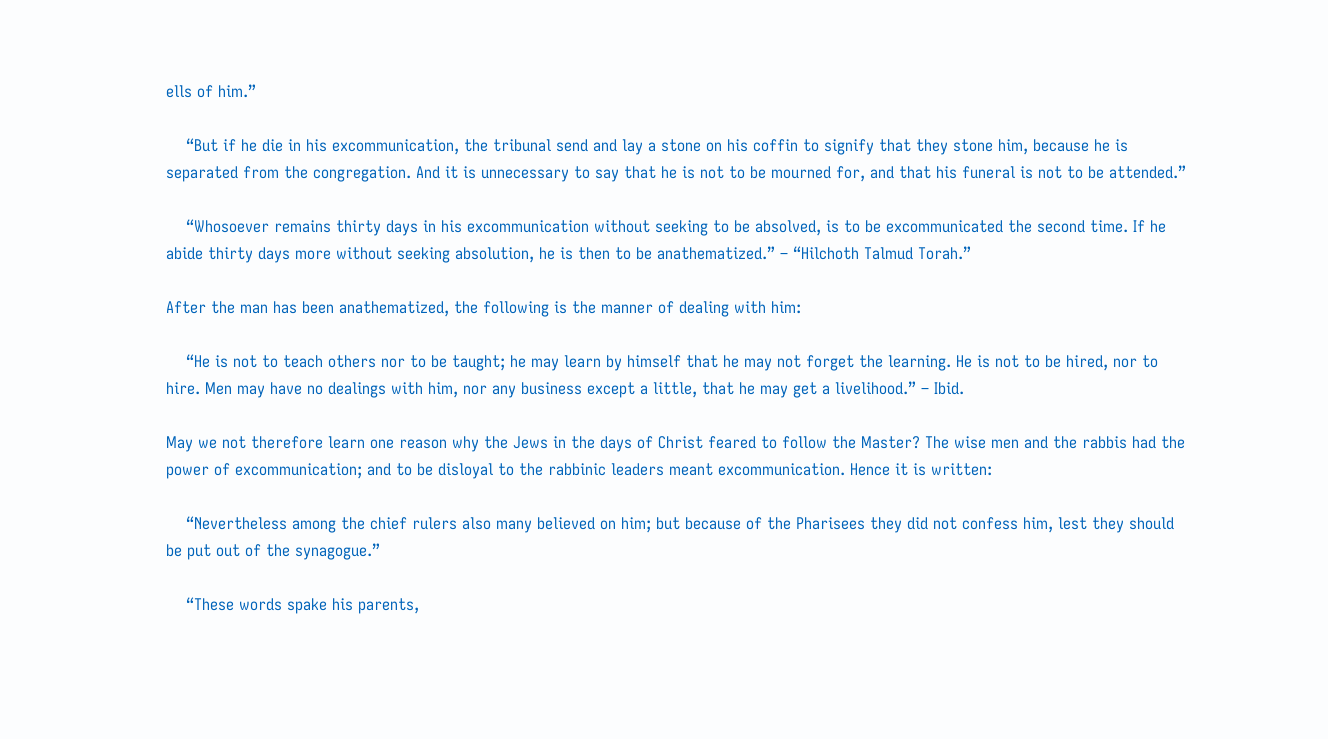ells of him.”

    “But if he die in his excommunication, the tribunal send and lay a stone on his coffin to signify that they stone him, because he is separated from the congregation. And it is unnecessary to say that he is not to be mourned for, and that his funeral is not to be attended.”

    “Whosoever remains thirty days in his excommunication without seeking to be absolved, is to be excommunicated the second time. If he abide thirty days more without seeking absolution, he is then to be anathematized.” – “Hilchoth Talmud Torah.”

After the man has been anathematized, the following is the manner of dealing with him:

    “He is not to teach others nor to be taught; he may learn by himself that he may not forget the learning. He is not to be hired, nor to hire. Men may have no dealings with him, nor any business except a little, that he may get a livelihood.” – Ibid.

May we not therefore learn one reason why the Jews in the days of Christ feared to follow the Master? The wise men and the rabbis had the power of excommunication; and to be disloyal to the rabbinic leaders meant excommunication. Hence it is written:

    “Nevertheless among the chief rulers also many believed on him; but because of the Pharisees they did not confess him, lest they should be put out of the synagogue.”

    “These words spake his parents,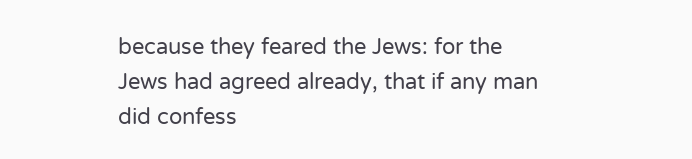because they feared the Jews: for the Jews had agreed already, that if any man did confess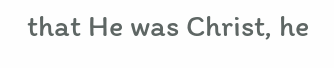that He was Christ, he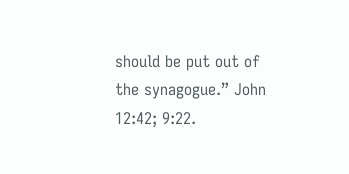should be put out of the synagogue.” John 12:42; 9:22.